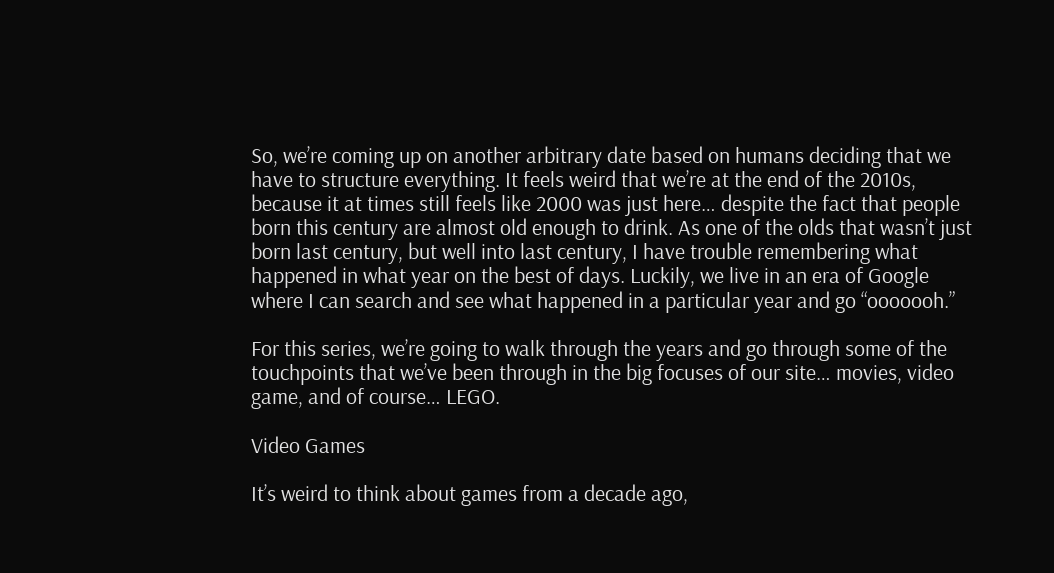So, we’re coming up on another arbitrary date based on humans deciding that we have to structure everything. It feels weird that we’re at the end of the 2010s, because it at times still feels like 2000 was just here… despite the fact that people born this century are almost old enough to drink. As one of the olds that wasn’t just born last century, but well into last century, I have trouble remembering what happened in what year on the best of days. Luckily, we live in an era of Google where I can search and see what happened in a particular year and go “ooooooh.”

For this series, we’re going to walk through the years and go through some of the touchpoints that we’ve been through in the big focuses of our site… movies, video game, and of course… LEGO.

Video Games

It’s weird to think about games from a decade ago,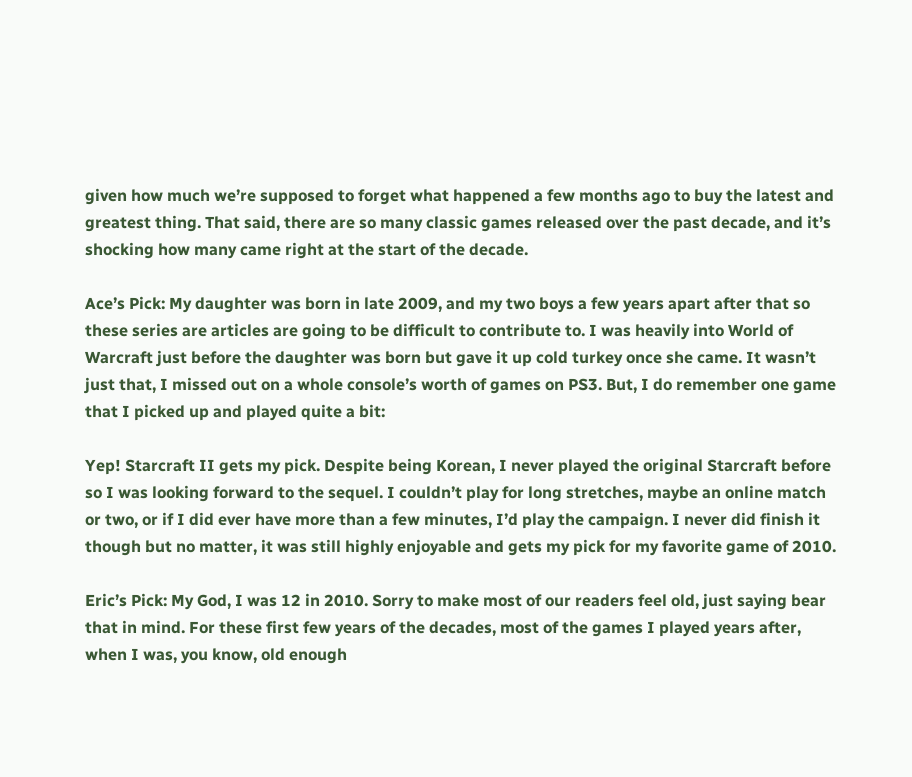given how much we’re supposed to forget what happened a few months ago to buy the latest and greatest thing. That said, there are so many classic games released over the past decade, and it’s shocking how many came right at the start of the decade.

Ace’s Pick: My daughter was born in late 2009, and my two boys a few years apart after that so these series are articles are going to be difficult to contribute to. I was heavily into World of Warcraft just before the daughter was born but gave it up cold turkey once she came. It wasn’t just that, I missed out on a whole console’s worth of games on PS3. But, I do remember one game that I picked up and played quite a bit:

Yep! Starcraft II gets my pick. Despite being Korean, I never played the original Starcraft before so I was looking forward to the sequel. I couldn’t play for long stretches, maybe an online match or two, or if I did ever have more than a few minutes, I’d play the campaign. I never did finish it though but no matter, it was still highly enjoyable and gets my pick for my favorite game of 2010.

Eric’s Pick: My God, I was 12 in 2010. Sorry to make most of our readers feel old, just saying bear that in mind. For these first few years of the decades, most of the games I played years after, when I was, you know, old enough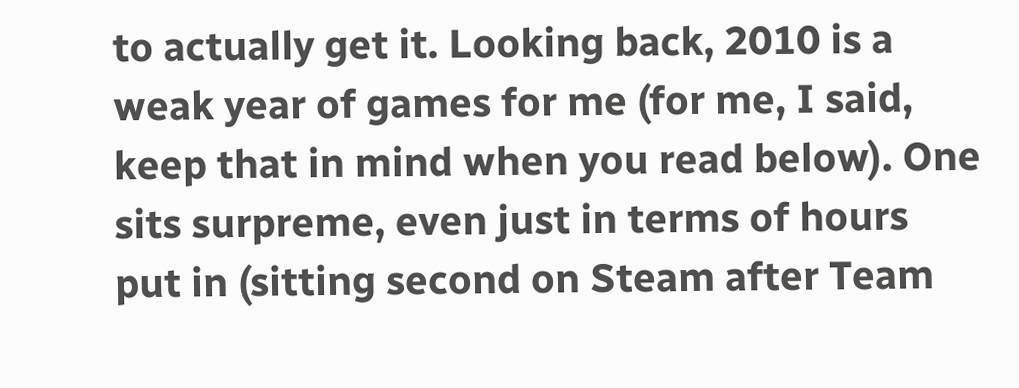to actually get it. Looking back, 2010 is a weak year of games for me (for me, I said, keep that in mind when you read below). One sits surpreme, even just in terms of hours put in (sitting second on Steam after Team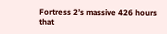Fortress 2’s massive 426 hours that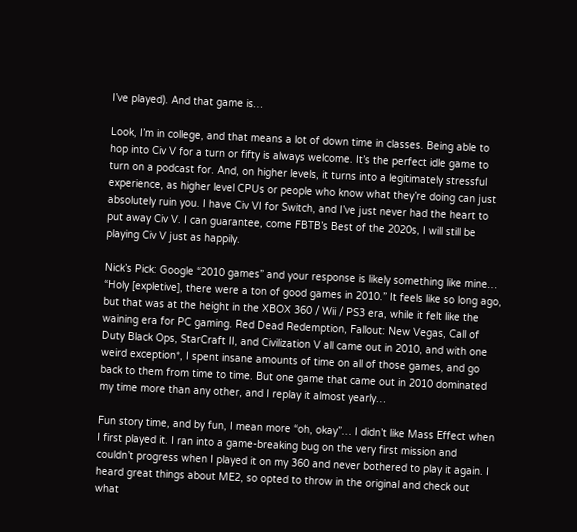I’ve played). And that game is…

Look, I’m in college, and that means a lot of down time in classes. Being able to hop into Civ V for a turn or fifty is always welcome. It’s the perfect idle game to turn on a podcast for. And, on higher levels, it turns into a legitimately stressful experience, as higher level CPUs or people who know what they’re doing can just absolutely ruin you. I have Civ VI for Switch, and I’ve just never had the heart to put away Civ V. I can guarantee, come FBTB’s Best of the 2020s, I will still be playing Civ V just as happily.

Nick’s Pick: Google “2010 games” and your response is likely something like mine… “Holy [expletive], there were a ton of good games in 2010.” It feels like so long ago, but that was at the height in the XBOX 360 / Wii / PS3 era, while it felt like the waining era for PC gaming. Red Dead Redemption, Fallout: New Vegas, Call of Duty Black Ops, StarCraft II, and Civilization V all came out in 2010, and with one weird exception*, I spent insane amounts of time on all of those games, and go back to them from time to time. But one game that came out in 2010 dominated my time more than any other, and I replay it almost yearly…

Fun story time, and by fun, I mean more “oh, okay”… I didn’t like Mass Effect when I first played it. I ran into a game-breaking bug on the very first mission and couldn’t progress when I played it on my 360 and never bothered to play it again. I heard great things about ME2, so opted to throw in the original and check out what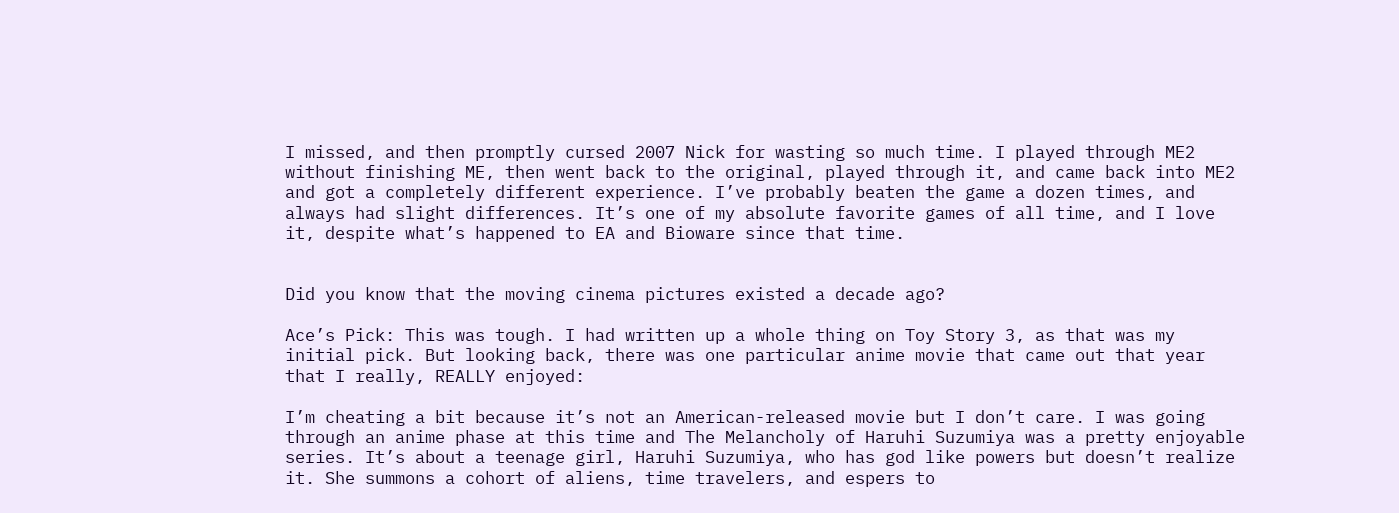I missed, and then promptly cursed 2007 Nick for wasting so much time. I played through ME2 without finishing ME, then went back to the original, played through it, and came back into ME2 and got a completely different experience. I’ve probably beaten the game a dozen times, and always had slight differences. It’s one of my absolute favorite games of all time, and I love it, despite what’s happened to EA and Bioware since that time.


Did you know that the moving cinema pictures existed a decade ago?

Ace’s Pick: This was tough. I had written up a whole thing on Toy Story 3, as that was my initial pick. But looking back, there was one particular anime movie that came out that year that I really, REALLY enjoyed:

I’m cheating a bit because it’s not an American-released movie but I don’t care. I was going through an anime phase at this time and The Melancholy of Haruhi Suzumiya was a pretty enjoyable series. It’s about a teenage girl, Haruhi Suzumiya, who has god like powers but doesn’t realize it. She summons a cohort of aliens, time travelers, and espers to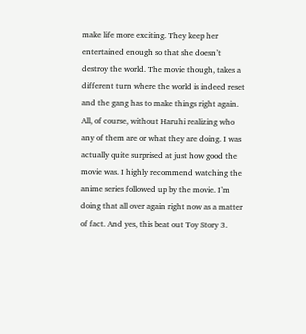make life more exciting. They keep her entertained enough so that she doesn’t destroy the world. The movie though, takes a different turn where the world is indeed reset and the gang has to make things right again. All, of course, without Haruhi realizing who any of them are or what they are doing. I was actually quite surprised at just how good the movie was. I highly recommend watching the anime series followed up by the movie. I’m doing that all over again right now as a matter of fact. And yes, this beat out Toy Story 3.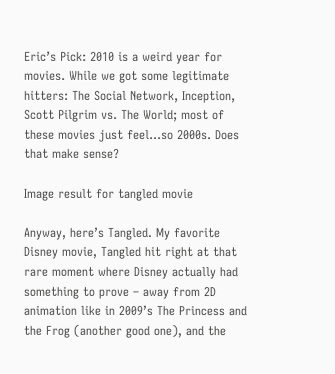Eric’s Pick: 2010 is a weird year for movies. While we got some legitimate hitters: The Social Network, Inception, Scott Pilgrim vs. The World; most of these movies just feel…so 2000s. Does that make sense?

Image result for tangled movie

Anyway, here’s Tangled. My favorite Disney movie, Tangled hit right at that rare moment where Disney actually had something to prove – away from 2D animation like in 2009’s The Princess and the Frog (another good one), and the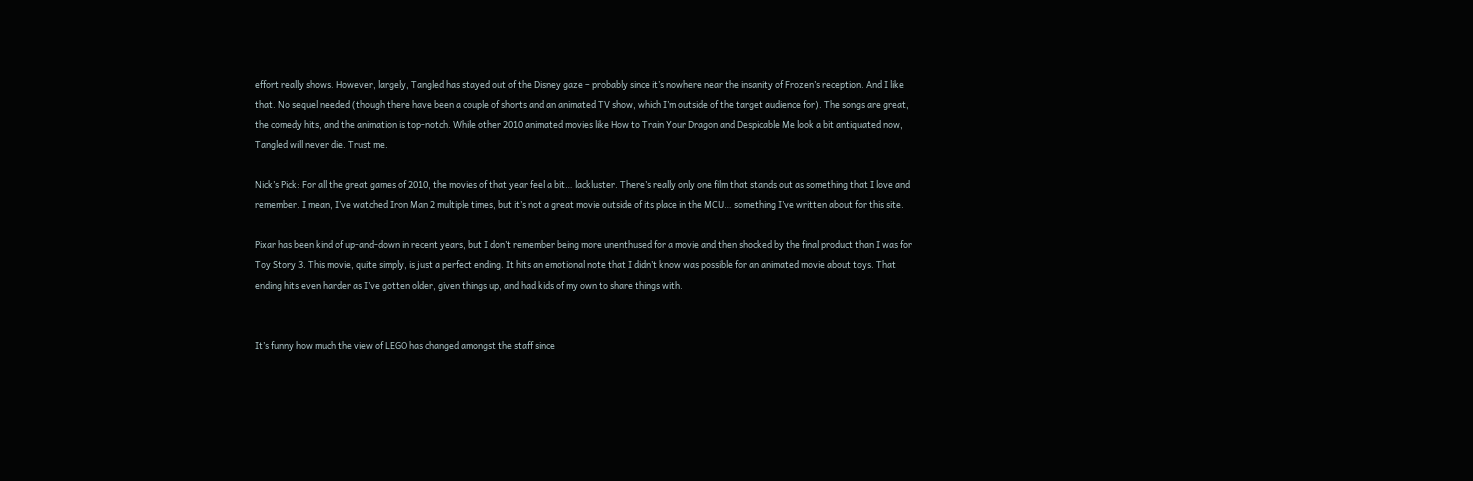effort really shows. However, largely, Tangled has stayed out of the Disney gaze – probably since it’s nowhere near the insanity of Frozen’s reception. And I like that. No sequel needed (though there have been a couple of shorts and an animated TV show, which I’m outside of the target audience for). The songs are great, the comedy hits, and the animation is top-notch. While other 2010 animated movies like How to Train Your Dragon and Despicable Me look a bit antiquated now, Tangled will never die. Trust me.

Nick’s Pick: For all the great games of 2010, the movies of that year feel a bit… lackluster. There’s really only one film that stands out as something that I love and remember. I mean, I’ve watched Iron Man 2 multiple times, but it’s not a great movie outside of its place in the MCU… something I’ve written about for this site.

Pixar has been kind of up-and-down in recent years, but I don’t remember being more unenthused for a movie and then shocked by the final product than I was for Toy Story 3. This movie, quite simply, is just a perfect ending. It hits an emotional note that I didn’t know was possible for an animated movie about toys. That ending hits even harder as I’ve gotten older, given things up, and had kids of my own to share things with.


It’s funny how much the view of LEGO has changed amongst the staff since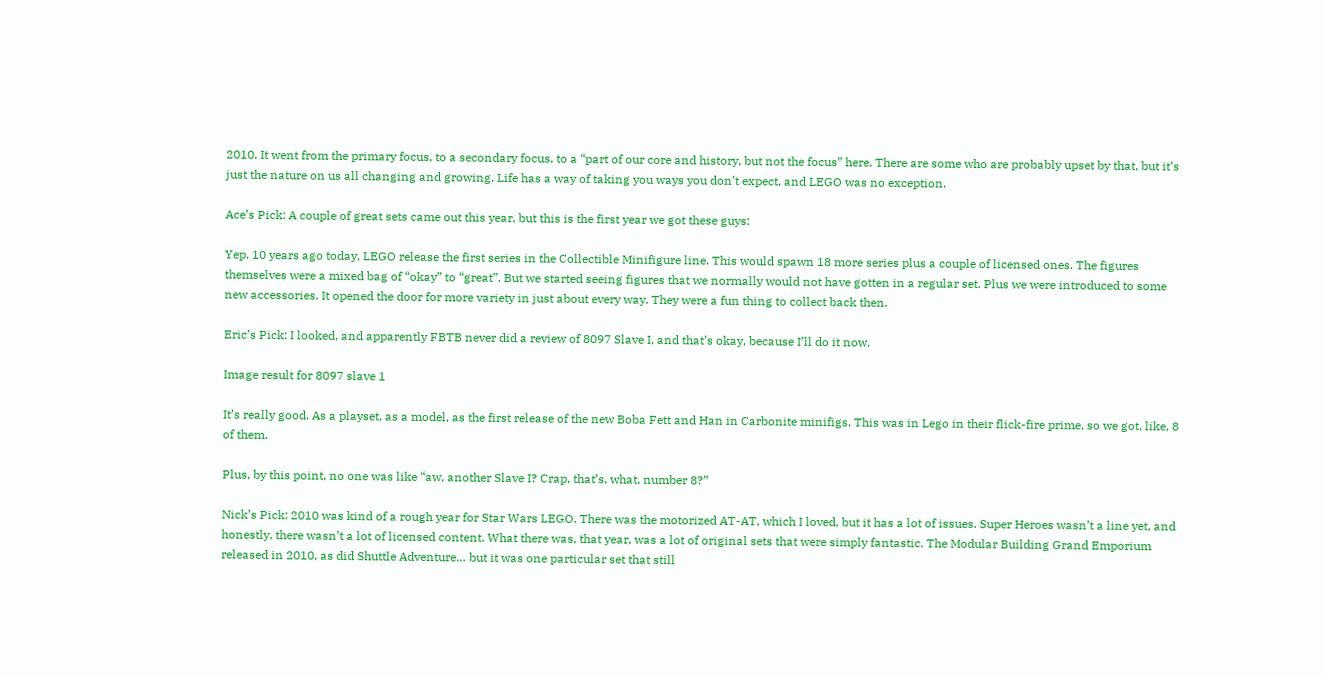2010. It went from the primary focus, to a secondary focus, to a “part of our core and history, but not the focus” here. There are some who are probably upset by that, but it’s just the nature on us all changing and growing. Life has a way of taking you ways you don’t expect, and LEGO was no exception.

Ace’s Pick: A couple of great sets came out this year, but this is the first year we got these guys:

Yep. 10 years ago today, LEGO release the first series in the Collectible Minifigure line. This would spawn 18 more series plus a couple of licensed ones. The figures themselves were a mixed bag of “okay” to “great”. But we started seeing figures that we normally would not have gotten in a regular set. Plus we were introduced to some new accessories. It opened the door for more variety in just about every way. They were a fun thing to collect back then.

Eric’s Pick: I looked, and apparently FBTB never did a review of 8097 Slave I, and that’s okay, because I’ll do it now.

Image result for 8097 slave 1

It’s really good. As a playset, as a model, as the first release of the new Boba Fett and Han in Carbonite minifigs. This was in Lego in their flick-fire prime, so we got, like, 8 of them.

Plus, by this point, no one was like “aw, another Slave I? Crap, that’s, what, number 8?”

Nick’s Pick: 2010 was kind of a rough year for Star Wars LEGO. There was the motorized AT-AT, which I loved, but it has a lot of issues. Super Heroes wasn’t a line yet, and honestly, there wasn’t a lot of licensed content. What there was, that year, was a lot of original sets that were simply fantastic. The Modular Building Grand Emporium released in 2010, as did Shuttle Adventure… but it was one particular set that still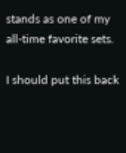stands as one of my all-time favorite sets.

I should put this back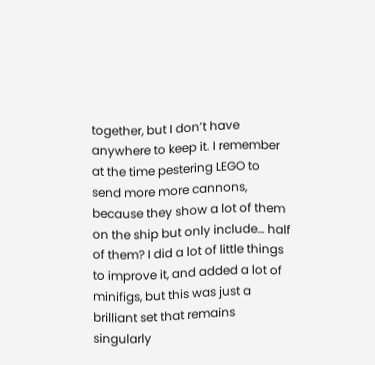together, but I don’t have anywhere to keep it. I remember at the time pestering LEGO to send more more cannons, because they show a lot of them on the ship but only include… half of them? I did a lot of little things to improve it, and added a lot of minifigs, but this was just a brilliant set that remains singularly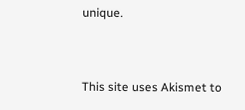unique.


This site uses Akismet to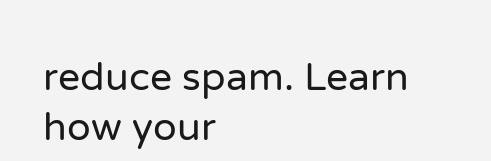reduce spam. Learn how your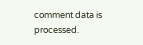comment data is processed.